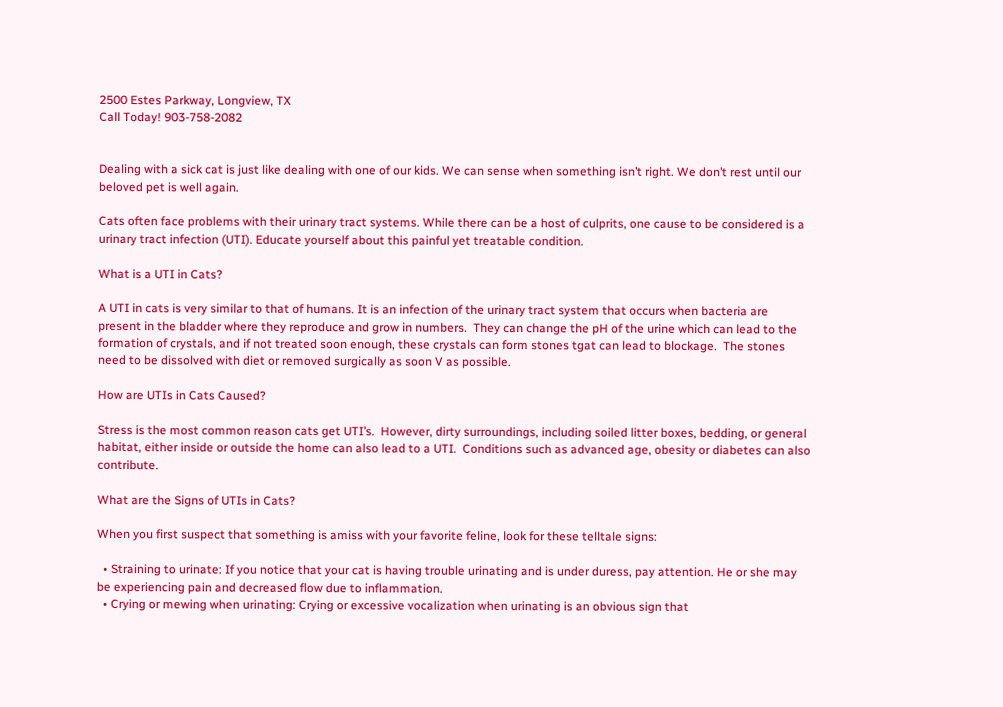2500 Estes Parkway, Longview, TX
Call Today! 903-758-2082


Dealing with a sick cat is just like dealing with one of our kids. We can sense when something isn’t right. We don’t rest until our beloved pet is well again.

Cats often face problems with their urinary tract systems. While there can be a host of culprits, one cause to be considered is a urinary tract infection (UTI). Educate yourself about this painful yet treatable condition.

What is a UTI in Cats?

A UTI in cats is very similar to that of humans. It is an infection of the urinary tract system that occurs when bacteria are present in the bladder where they reproduce and grow in numbers.  They can change the pH of the urine which can lead to the formation of crystals, and if not treated soon enough, these crystals can form stones tgat can lead to blockage.  The stones need to be dissolved with diet or removed surgically as soon V as possible.

How are UTIs in Cats Caused?

Stress is the most common reason cats get UTI’s.  However, dirty surroundings, including soiled litter boxes, bedding, or general habitat, either inside or outside the home can also lead to a UTI.  Conditions such as advanced age, obesity or diabetes can also contribute.

What are the Signs of UTIs in Cats?

When you first suspect that something is amiss with your favorite feline, look for these telltale signs:

  • Straining to urinate: If you notice that your cat is having trouble urinating and is under duress, pay attention. He or she may be experiencing pain and decreased flow due to inflammation.
  • Crying or mewing when urinating: Crying or excessive vocalization when urinating is an obvious sign that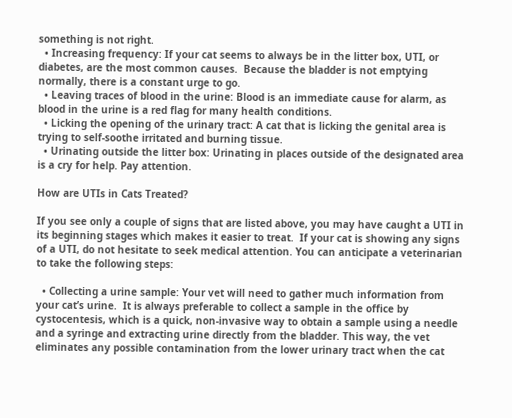something is not right.
  • Increasing frequency: If your cat seems to always be in the litter box, UTI, or diabetes, are the most common causes.  Because the bladder is not emptying normally, there is a constant urge to go.
  • Leaving traces of blood in the urine: Blood is an immediate cause for alarm, as blood in the urine is a red flag for many health conditions.
  • Licking the opening of the urinary tract: A cat that is licking the genital area is trying to self-soothe irritated and burning tissue.
  • Urinating outside the litter box: Urinating in places outside of the designated area is a cry for help. Pay attention.

How are UTIs in Cats Treated?

If you see only a couple of signs that are listed above, you may have caught a UTI in its beginning stages which makes it easier to treat.  If your cat is showing any signs of a UTI, do not hesitate to seek medical attention. You can anticipate a veterinarian to take the following steps:

  • Collecting a urine sample: Your vet will need to gather much information from your cat’s urine.  It is always preferable to collect a sample in the office by cystocentesis, which is a quick, non-invasive way to obtain a sample using a needle and a syringe and extracting urine directly from the bladder. This way, the vet eliminates any possible contamination from the lower urinary tract when the cat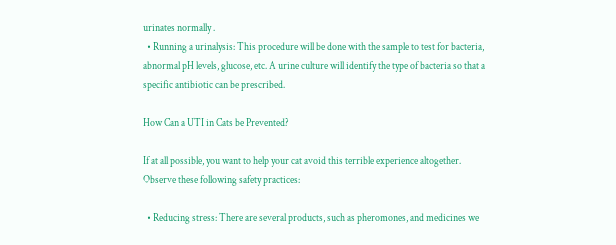urinates normally .
  • Running a urinalysis: This procedure will be done with the sample to test for bacteria, abnormal pH levels, glucose, etc. A urine culture will identify the type of bacteria so that a specific antibiotic can be prescribed.

How Can a UTI in Cats be Prevented?

If at all possible, you want to help your cat avoid this terrible experience altogether. Observe these following safety practices:

  • Reducing stress: There are several products, such as pheromones, and medicines we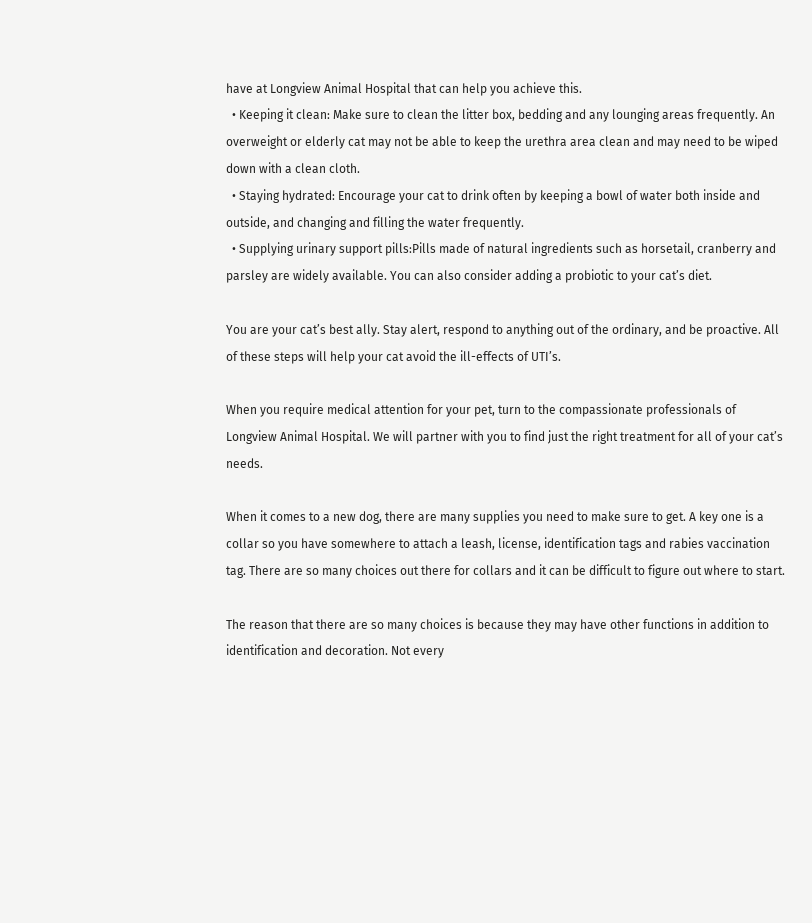have at Longview Animal Hospital that can help you achieve this.
  • Keeping it clean: Make sure to clean the litter box, bedding and any lounging areas frequently. An overweight or elderly cat may not be able to keep the urethra area clean and may need to be wiped down with a clean cloth.
  • Staying hydrated: Encourage your cat to drink often by keeping a bowl of water both inside and outside, and changing and filling the water frequently.
  • Supplying urinary support pills:Pills made of natural ingredients such as horsetail, cranberry and parsley are widely available. You can also consider adding a probiotic to your cat’s diet.

You are your cat’s best ally. Stay alert, respond to anything out of the ordinary, and be proactive. All of these steps will help your cat avoid the ill-effects of UTI’s.

When you require medical attention for your pet, turn to the compassionate professionals of Longview Animal Hospital. We will partner with you to find just the right treatment for all of your cat’s needs.

When it comes to a new dog, there are many supplies you need to make sure to get. A key one is a collar so you have somewhere to attach a leash, license, identification tags and rabies vaccination tag. There are so many choices out there for collars and it can be difficult to figure out where to start.

The reason that there are so many choices is because they may have other functions in addition to identification and decoration. Not every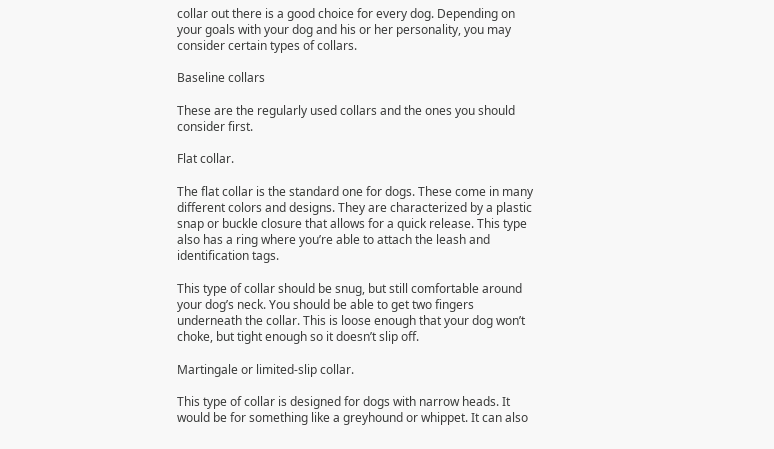collar out there is a good choice for every dog. Depending on your goals with your dog and his or her personality, you may consider certain types of collars.

Baseline collars

These are the regularly used collars and the ones you should consider first.

Flat collar.

The flat collar is the standard one for dogs. These come in many different colors and designs. They are characterized by a plastic snap or buckle closure that allows for a quick release. This type also has a ring where you’re able to attach the leash and identification tags.

This type of collar should be snug, but still comfortable around your dog’s neck. You should be able to get two fingers underneath the collar. This is loose enough that your dog won’t choke, but tight enough so it doesn’t slip off.

Martingale or limited-slip collar.

This type of collar is designed for dogs with narrow heads. It would be for something like a greyhound or whippet. It can also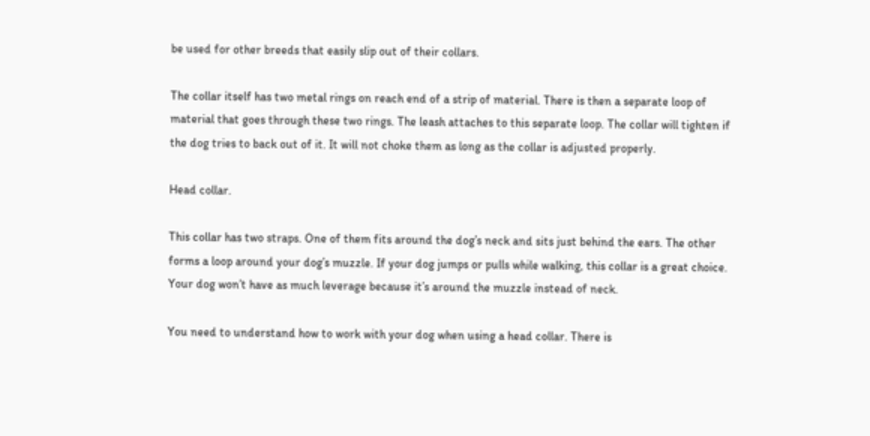be used for other breeds that easily slip out of their collars.

The collar itself has two metal rings on reach end of a strip of material. There is then a separate loop of material that goes through these two rings. The leash attaches to this separate loop. The collar will tighten if the dog tries to back out of it. It will not choke them as long as the collar is adjusted properly.

Head collar.

This collar has two straps. One of them fits around the dog’s neck and sits just behind the ears. The other forms a loop around your dog’s muzzle. If your dog jumps or pulls while walking, this collar is a great choice. Your dog won’t have as much leverage because it’s around the muzzle instead of neck.

You need to understand how to work with your dog when using a head collar. There is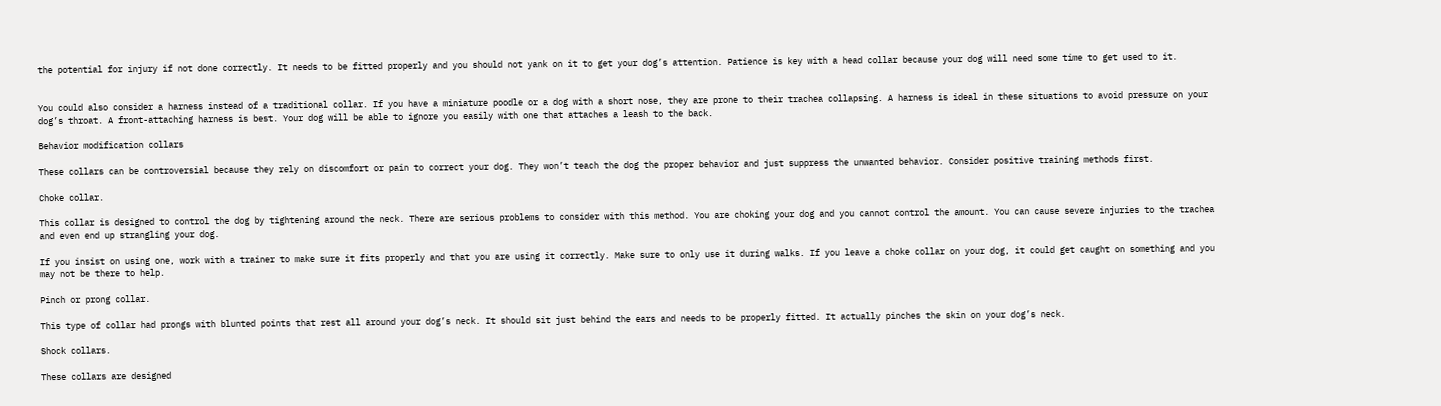the potential for injury if not done correctly. It needs to be fitted properly and you should not yank on it to get your dog’s attention. Patience is key with a head collar because your dog will need some time to get used to it.


You could also consider a harness instead of a traditional collar. If you have a miniature poodle or a dog with a short nose, they are prone to their trachea collapsing. A harness is ideal in these situations to avoid pressure on your dog’s throat. A front-attaching harness is best. Your dog will be able to ignore you easily with one that attaches a leash to the back.

Behavior modification collars

These collars can be controversial because they rely on discomfort or pain to correct your dog. They won’t teach the dog the proper behavior and just suppress the unwanted behavior. Consider positive training methods first.

Choke collar.

This collar is designed to control the dog by tightening around the neck. There are serious problems to consider with this method. You are choking your dog and you cannot control the amount. You can cause severe injuries to the trachea and even end up strangling your dog.

If you insist on using one, work with a trainer to make sure it fits properly and that you are using it correctly. Make sure to only use it during walks. If you leave a choke collar on your dog, it could get caught on something and you may not be there to help.

Pinch or prong collar.

This type of collar had prongs with blunted points that rest all around your dog’s neck. It should sit just behind the ears and needs to be properly fitted. It actually pinches the skin on your dog’s neck.

Shock collars.

These collars are designed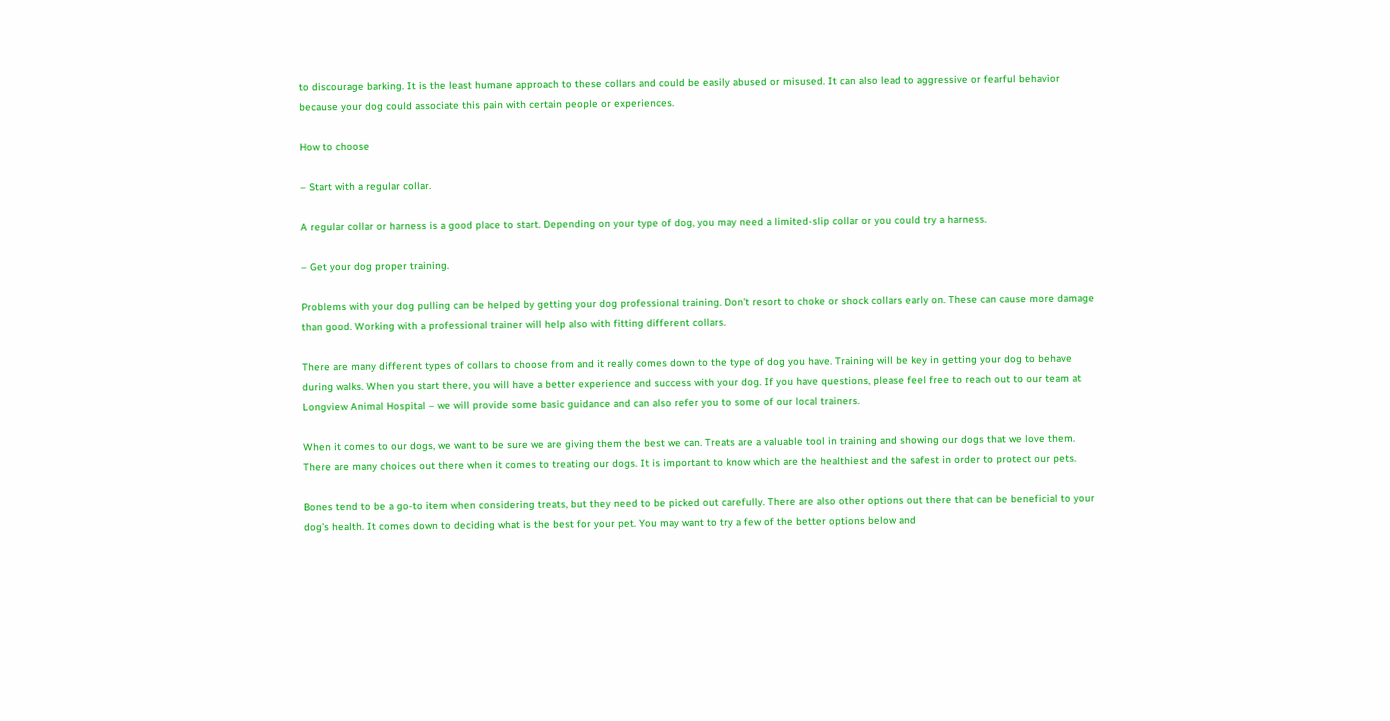to discourage barking. It is the least humane approach to these collars and could be easily abused or misused. It can also lead to aggressive or fearful behavior because your dog could associate this pain with certain people or experiences.

How to choose

– Start with a regular collar.

A regular collar or harness is a good place to start. Depending on your type of dog, you may need a limited-slip collar or you could try a harness.

– Get your dog proper training.

Problems with your dog pulling can be helped by getting your dog professional training. Don’t resort to choke or shock collars early on. These can cause more damage than good. Working with a professional trainer will help also with fitting different collars.

There are many different types of collars to choose from and it really comes down to the type of dog you have. Training will be key in getting your dog to behave during walks. When you start there, you will have a better experience and success with your dog. If you have questions, please feel free to reach out to our team at Longview Animal Hospital – we will provide some basic guidance and can also refer you to some of our local trainers.

When it comes to our dogs, we want to be sure we are giving them the best we can. Treats are a valuable tool in training and showing our dogs that we love them. There are many choices out there when it comes to treating our dogs. It is important to know which are the healthiest and the safest in order to protect our pets.

Bones tend to be a go-to item when considering treats, but they need to be picked out carefully. There are also other options out there that can be beneficial to your dog’s health. It comes down to deciding what is the best for your pet. You may want to try a few of the better options below and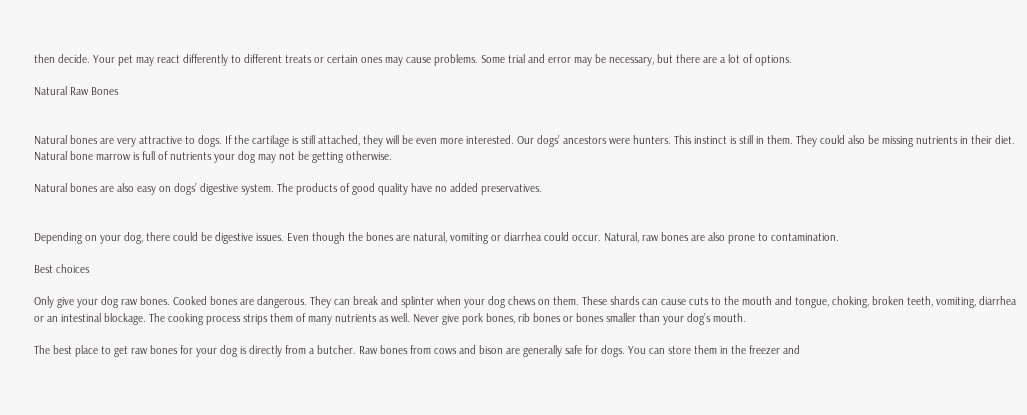then decide. Your pet may react differently to different treats or certain ones may cause problems. Some trial and error may be necessary, but there are a lot of options.

Natural Raw Bones


Natural bones are very attractive to dogs. If the cartilage is still attached, they will be even more interested. Our dogs’ ancestors were hunters. This instinct is still in them. They could also be missing nutrients in their diet. Natural bone marrow is full of nutrients your dog may not be getting otherwise.

Natural bones are also easy on dogs’ digestive system. The products of good quality have no added preservatives.


Depending on your dog, there could be digestive issues. Even though the bones are natural, vomiting or diarrhea could occur. Natural, raw bones are also prone to contamination.

Best choices

Only give your dog raw bones. Cooked bones are dangerous. They can break and splinter when your dog chews on them. These shards can cause cuts to the mouth and tongue, choking, broken teeth, vomiting, diarrhea or an intestinal blockage. The cooking process strips them of many nutrients as well. Never give pork bones, rib bones or bones smaller than your dog’s mouth.

The best place to get raw bones for your dog is directly from a butcher. Raw bones from cows and bison are generally safe for dogs. You can store them in the freezer and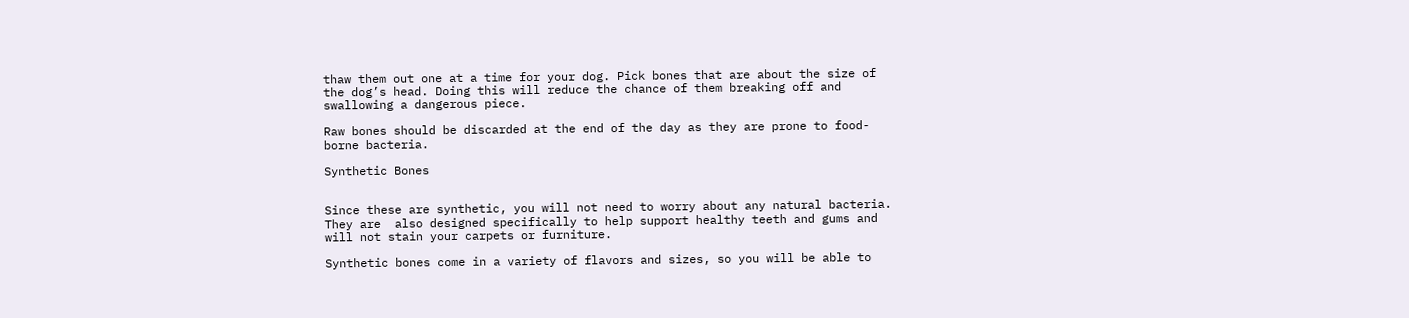thaw them out one at a time for your dog. Pick bones that are about the size of the dog’s head. Doing this will reduce the chance of them breaking off and swallowing a dangerous piece.

Raw bones should be discarded at the end of the day as they are prone to food-borne bacteria.

Synthetic Bones


Since these are synthetic, you will not need to worry about any natural bacteria. They are  also designed specifically to help support healthy teeth and gums and will not stain your carpets or furniture.

Synthetic bones come in a variety of flavors and sizes, so you will be able to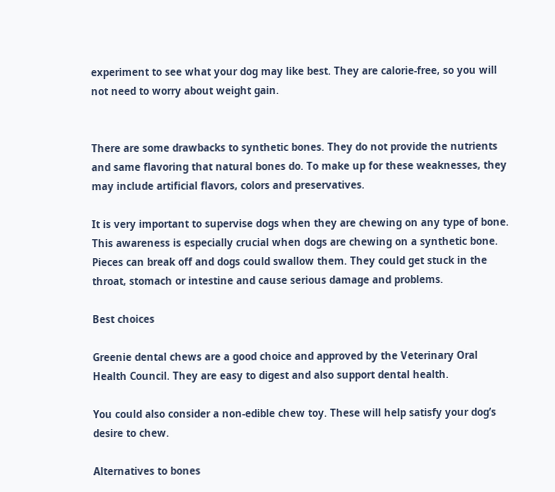experiment to see what your dog may like best. They are calorie-free, so you will not need to worry about weight gain.


There are some drawbacks to synthetic bones. They do not provide the nutrients and same flavoring that natural bones do. To make up for these weaknesses, they may include artificial flavors, colors and preservatives.

It is very important to supervise dogs when they are chewing on any type of bone. This awareness is especially crucial when dogs are chewing on a synthetic bone. Pieces can break off and dogs could swallow them. They could get stuck in the throat, stomach or intestine and cause serious damage and problems.

Best choices

Greenie dental chews are a good choice and approved by the Veterinary Oral Health Council. They are easy to digest and also support dental health.

You could also consider a non-edible chew toy. These will help satisfy your dog’s desire to chew.

Alternatives to bones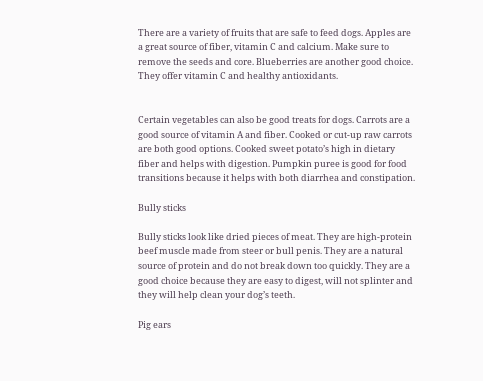There are a variety of fruits that are safe to feed dogs. Apples are a great source of fiber, vitamin C and calcium. Make sure to remove the seeds and core. Blueberries are another good choice. They offer vitamin C and healthy antioxidants.


Certain vegetables can also be good treats for dogs. Carrots are a good source of vitamin A and fiber. Cooked or cut-up raw carrots are both good options. Cooked sweet potato’s high in dietary fiber and helps with digestion. Pumpkin puree is good for food transitions because it helps with both diarrhea and constipation.

Bully sticks

Bully sticks look like dried pieces of meat. They are high-protein beef muscle made from steer or bull penis. They are a natural source of protein and do not break down too quickly. They are a good choice because they are easy to digest, will not splinter and they will help clean your dog’s teeth.

Pig ears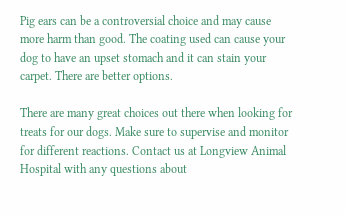Pig ears can be a controversial choice and may cause more harm than good. The coating used can cause your dog to have an upset stomach and it can stain your carpet. There are better options.

There are many great choices out there when looking for treats for our dogs. Make sure to supervise and monitor for different reactions. Contact us at Longview Animal Hospital with any questions about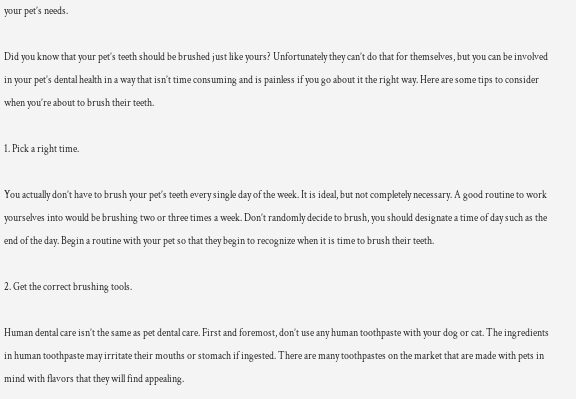your pet’s needs.

Did you know that your pet’s teeth should be brushed just like yours? Unfortunately they can’t do that for themselves, but you can be involved in your pet’s dental health in a way that isn’t time consuming and is painless if you go about it the right way. Here are some tips to consider when you’re about to brush their teeth.

1. Pick a right time.

You actually don’t have to brush your pet’s teeth every single day of the week. It is ideal, but not completely necessary. A good routine to work yourselves into would be brushing two or three times a week. Don’t randomly decide to brush, you should designate a time of day such as the end of the day. Begin a routine with your pet so that they begin to recognize when it is time to brush their teeth.

2. Get the correct brushing tools.

Human dental care isn’t the same as pet dental care. First and foremost, don’t use any human toothpaste with your dog or cat. The ingredients in human toothpaste may irritate their mouths or stomach if ingested. There are many toothpastes on the market that are made with pets in mind with flavors that they will find appealing.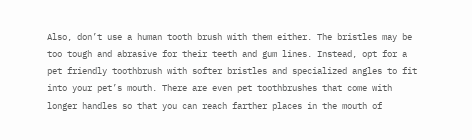Also, don’t use a human tooth brush with them either. The bristles may be too tough and abrasive for their teeth and gum lines. Instead, opt for a pet friendly toothbrush with softer bristles and specialized angles to fit into your pet’s mouth. There are even pet toothbrushes that come with longer handles so that you can reach farther places in the mouth of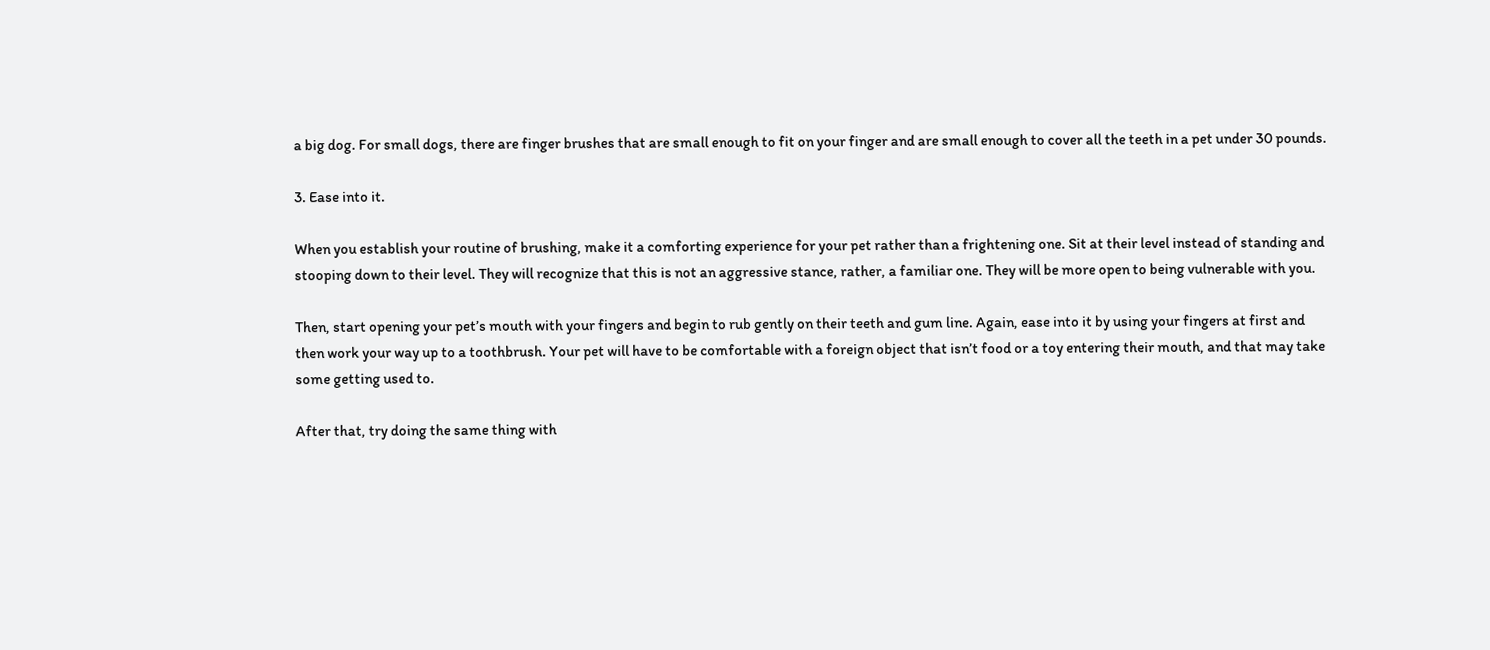a big dog. For small dogs, there are finger brushes that are small enough to fit on your finger and are small enough to cover all the teeth in a pet under 30 pounds.

3. Ease into it.

When you establish your routine of brushing, make it a comforting experience for your pet rather than a frightening one. Sit at their level instead of standing and stooping down to their level. They will recognize that this is not an aggressive stance, rather, a familiar one. They will be more open to being vulnerable with you.

Then, start opening your pet’s mouth with your fingers and begin to rub gently on their teeth and gum line. Again, ease into it by using your fingers at first and then work your way up to a toothbrush. Your pet will have to be comfortable with a foreign object that isn’t food or a toy entering their mouth, and that may take some getting used to.

After that, try doing the same thing with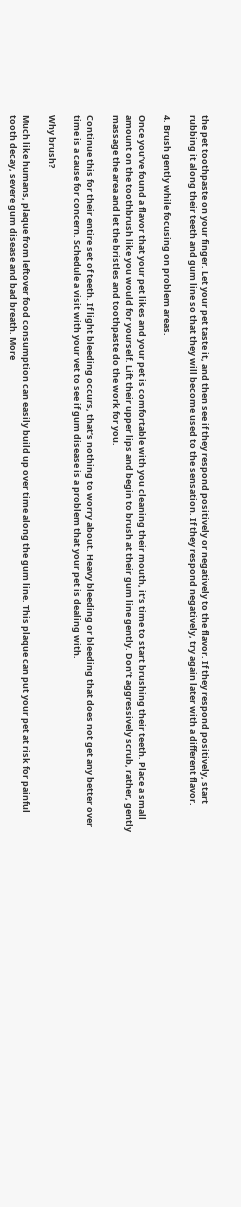the pet toothpaste on your finger. Let your pet taste it, and then see if they respond positively or negatively to the flavor. If they respond positively, start rubbing it along their teeth and gum line so that they will become used to the sensation. If they respond negatively, try again later with a different flavor.

4. Brush gently while focusing on problem areas.

Once you’ve found a flavor that your pet likes and your pet is comfortable with you cleaning their mouth, it’s time to start brushing their teeth. Place a small amount on the toothbrush like you would for yourself. Lift their upper lips and begin to brush at their gum line gently. Don’t aggressively scrub, rather, gently massage the area and let the bristles and toothpaste do the work for you.

Continue this for their entire set of teeth. If light bleeding occurs, that’s nothing to worry about. Heavy bleeding or bleeding that does not get any better over time is a cause for concern. Schedule a visit with your vet to see if gum disease is a problem that your pet is dealing with.

Why brush?

Much like humans, plaque from leftover food consumption can easily build up over time along the gum line. This plaque can put your pet at risk for painful tooth decay, severe gum disease and bad breath. More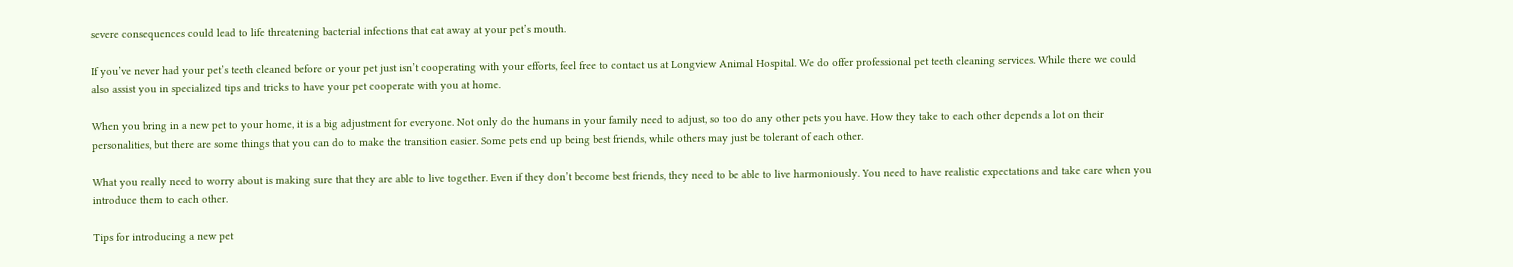severe consequences could lead to life threatening bacterial infections that eat away at your pet’s mouth.

If you’ve never had your pet’s teeth cleaned before or your pet just isn’t cooperating with your efforts, feel free to contact us at Longview Animal Hospital. We do offer professional pet teeth cleaning services. While there we could also assist you in specialized tips and tricks to have your pet cooperate with you at home.

When you bring in a new pet to your home, it is a big adjustment for everyone. Not only do the humans in your family need to adjust, so too do any other pets you have. How they take to each other depends a lot on their personalities, but there are some things that you can do to make the transition easier. Some pets end up being best friends, while others may just be tolerant of each other.

What you really need to worry about is making sure that they are able to live together. Even if they don’t become best friends, they need to be able to live harmoniously. You need to have realistic expectations and take care when you introduce them to each other.

Tips for introducing a new pet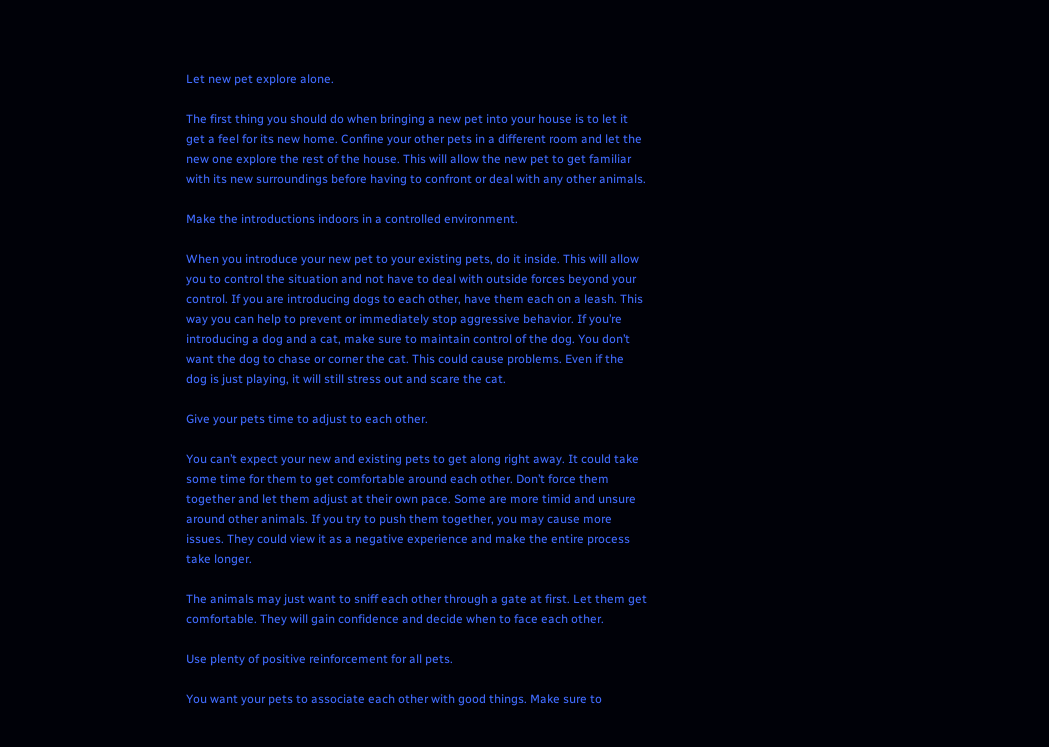Let new pet explore alone.

The first thing you should do when bringing a new pet into your house is to let it get a feel for its new home. Confine your other pets in a different room and let the new one explore the rest of the house. This will allow the new pet to get familiar with its new surroundings before having to confront or deal with any other animals.

Make the introductions indoors in a controlled environment.

When you introduce your new pet to your existing pets, do it inside. This will allow you to control the situation and not have to deal with outside forces beyond your control. If you are introducing dogs to each other, have them each on a leash. This way you can help to prevent or immediately stop aggressive behavior. If you’re introducing a dog and a cat, make sure to maintain control of the dog. You don’t want the dog to chase or corner the cat. This could cause problems. Even if the dog is just playing, it will still stress out and scare the cat.

Give your pets time to adjust to each other.

You can’t expect your new and existing pets to get along right away. It could take some time for them to get comfortable around each other. Don’t force them together and let them adjust at their own pace. Some are more timid and unsure around other animals. If you try to push them together, you may cause more issues. They could view it as a negative experience and make the entire process take longer.

The animals may just want to sniff each other through a gate at first. Let them get comfortable. They will gain confidence and decide when to face each other.

Use plenty of positive reinforcement for all pets.

You want your pets to associate each other with good things. Make sure to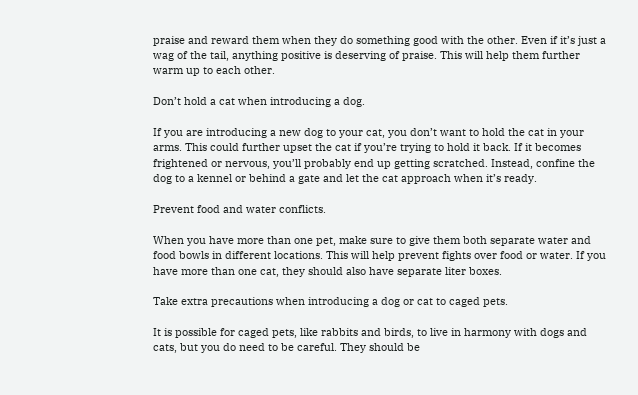praise and reward them when they do something good with the other. Even if it’s just a wag of the tail, anything positive is deserving of praise. This will help them further warm up to each other.

Don’t hold a cat when introducing a dog.

If you are introducing a new dog to your cat, you don’t want to hold the cat in your arms. This could further upset the cat if you’re trying to hold it back. If it becomes frightened or nervous, you’ll probably end up getting scratched. Instead, confine the dog to a kennel or behind a gate and let the cat approach when it’s ready.

Prevent food and water conflicts.

When you have more than one pet, make sure to give them both separate water and food bowls in different locations. This will help prevent fights over food or water. If you have more than one cat, they should also have separate liter boxes.

Take extra precautions when introducing a dog or cat to caged pets.

It is possible for caged pets, like rabbits and birds, to live in harmony with dogs and cats, but you do need to be careful. They should be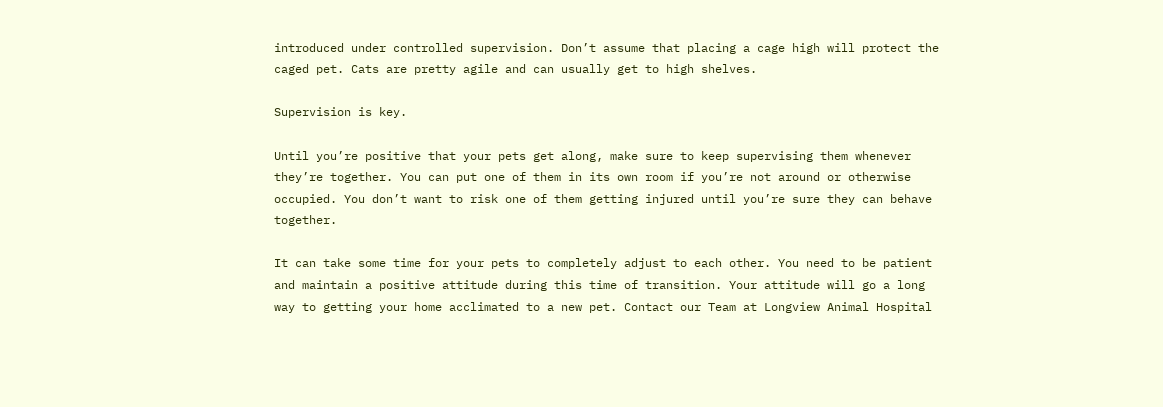introduced under controlled supervision. Don’t assume that placing a cage high will protect the caged pet. Cats are pretty agile and can usually get to high shelves.

Supervision is key.

Until you’re positive that your pets get along, make sure to keep supervising them whenever they’re together. You can put one of them in its own room if you’re not around or otherwise occupied. You don’t want to risk one of them getting injured until you’re sure they can behave together.

It can take some time for your pets to completely adjust to each other. You need to be patient and maintain a positive attitude during this time of transition. Your attitude will go a long way to getting your home acclimated to a new pet. Contact our Team at Longview Animal Hospital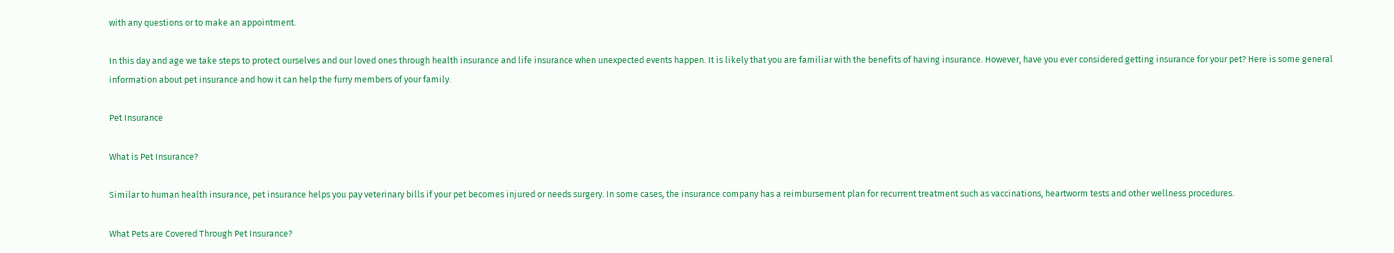with any questions or to make an appointment.

In this day and age we take steps to protect ourselves and our loved ones through health insurance and life insurance when unexpected events happen. It is likely that you are familiar with the benefits of having insurance. However, have you ever considered getting insurance for your pet? Here is some general information about pet insurance and how it can help the furry members of your family.

Pet Insurance

What is Pet Insurance?

Similar to human health insurance, pet insurance helps you pay veterinary bills if your pet becomes injured or needs surgery. In some cases, the insurance company has a reimbursement plan for recurrent treatment such as vaccinations, heartworm tests and other wellness procedures.

What Pets are Covered Through Pet Insurance?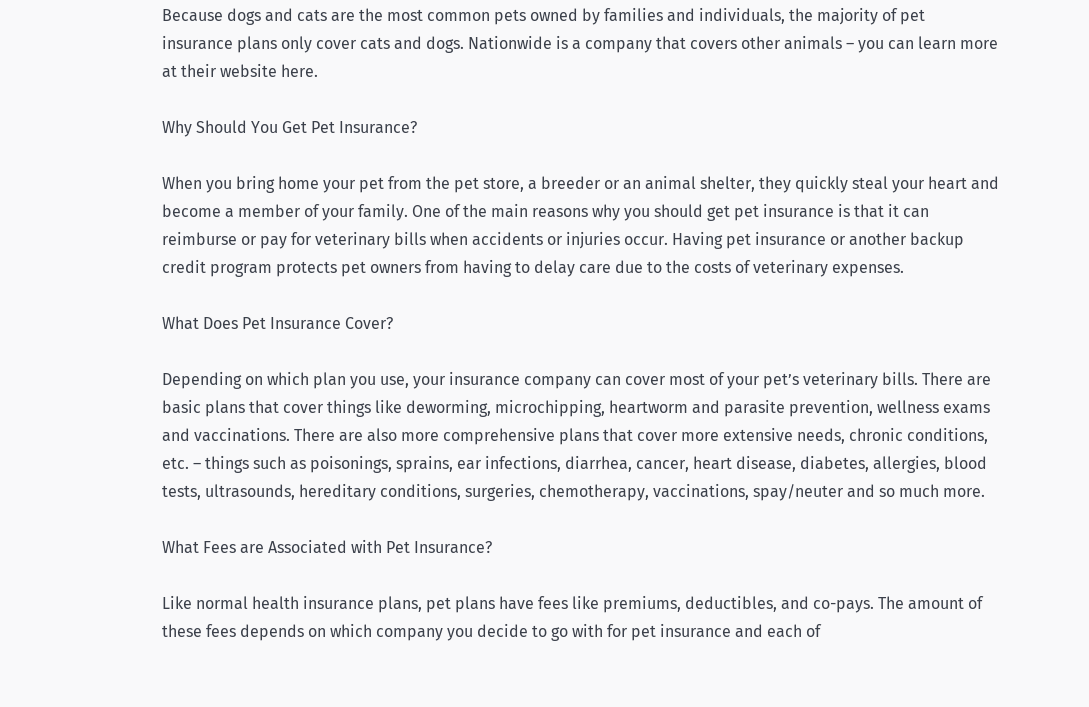Because dogs and cats are the most common pets owned by families and individuals, the majority of pet insurance plans only cover cats and dogs. Nationwide is a company that covers other animals – you can learn more at their website here.

Why Should You Get Pet Insurance?

When you bring home your pet from the pet store, a breeder or an animal shelter, they quickly steal your heart and become a member of your family. One of the main reasons why you should get pet insurance is that it can reimburse or pay for veterinary bills when accidents or injuries occur. Having pet insurance or another backup credit program protects pet owners from having to delay care due to the costs of veterinary expenses.

What Does Pet Insurance Cover?

Depending on which plan you use, your insurance company can cover most of your pet’s veterinary bills. There are basic plans that cover things like deworming, microchipping, heartworm and parasite prevention, wellness exams and vaccinations. There are also more comprehensive plans that cover more extensive needs, chronic conditions, etc. – things such as poisonings, sprains, ear infections, diarrhea, cancer, heart disease, diabetes, allergies, blood tests, ultrasounds, hereditary conditions, surgeries, chemotherapy, vaccinations, spay/neuter and so much more.

What Fees are Associated with Pet Insurance?

Like normal health insurance plans, pet plans have fees like premiums, deductibles, and co-pays. The amount of these fees depends on which company you decide to go with for pet insurance and each of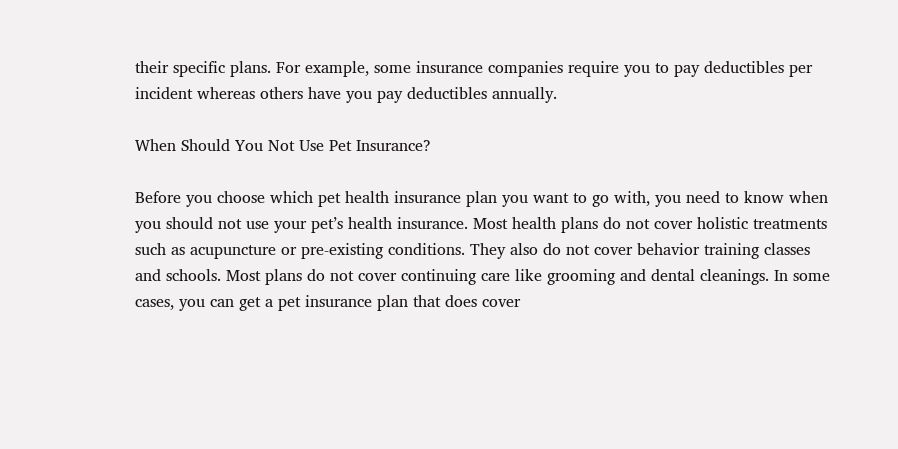their specific plans. For example, some insurance companies require you to pay deductibles per incident whereas others have you pay deductibles annually.

When Should You Not Use Pet Insurance?

Before you choose which pet health insurance plan you want to go with, you need to know when you should not use your pet’s health insurance. Most health plans do not cover holistic treatments such as acupuncture or pre-existing conditions. They also do not cover behavior training classes and schools. Most plans do not cover continuing care like grooming and dental cleanings. In some cases, you can get a pet insurance plan that does cover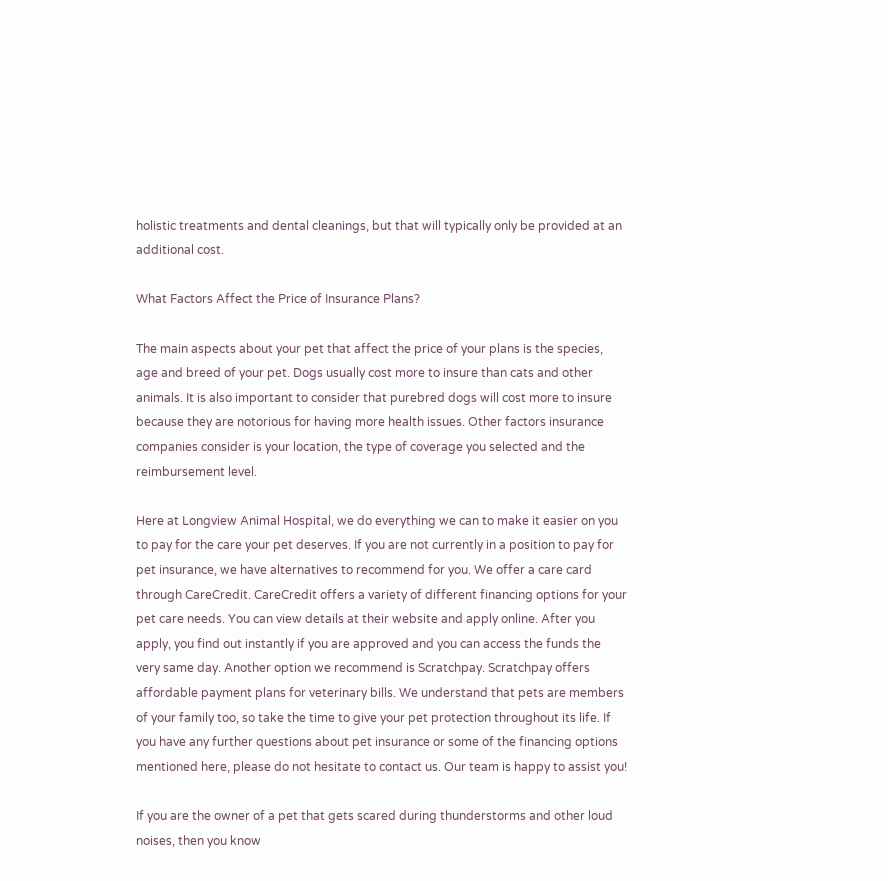holistic treatments and dental cleanings, but that will typically only be provided at an additional cost.

What Factors Affect the Price of Insurance Plans?

The main aspects about your pet that affect the price of your plans is the species, age and breed of your pet. Dogs usually cost more to insure than cats and other animals. It is also important to consider that purebred dogs will cost more to insure because they are notorious for having more health issues. Other factors insurance companies consider is your location, the type of coverage you selected and the reimbursement level.

Here at Longview Animal Hospital, we do everything we can to make it easier on you to pay for the care your pet deserves. If you are not currently in a position to pay for pet insurance, we have alternatives to recommend for you. We offer a care card through CareCredit. CareCredit offers a variety of different financing options for your pet care needs. You can view details at their website and apply online. After you apply, you find out instantly if you are approved and you can access the funds the very same day. Another option we recommend is Scratchpay. Scratchpay offers affordable payment plans for veterinary bills. We understand that pets are members of your family too, so take the time to give your pet protection throughout its life. If you have any further questions about pet insurance or some of the financing options mentioned here, please do not hesitate to contact us. Our team is happy to assist you!

If you are the owner of a pet that gets scared during thunderstorms and other loud noises, then you know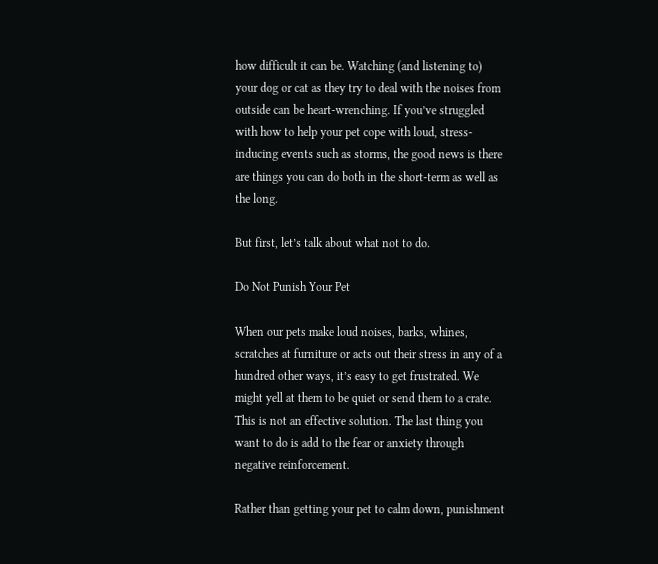how difficult it can be. Watching (and listening to) your dog or cat as they try to deal with the noises from outside can be heart-wrenching. If you’ve struggled with how to help your pet cope with loud, stress-inducing events such as storms, the good news is there are things you can do both in the short-term as well as the long.

But first, let’s talk about what not to do.

Do Not Punish Your Pet

When our pets make loud noises, barks, whines, scratches at furniture or acts out their stress in any of a hundred other ways, it’s easy to get frustrated. We might yell at them to be quiet or send them to a crate. This is not an effective solution. The last thing you want to do is add to the fear or anxiety through negative reinforcement.

Rather than getting your pet to calm down, punishment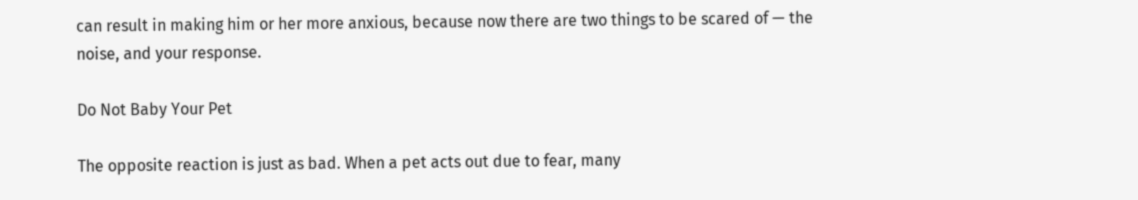can result in making him or her more anxious, because now there are two things to be scared of — the noise, and your response.

Do Not Baby Your Pet

The opposite reaction is just as bad. When a pet acts out due to fear, many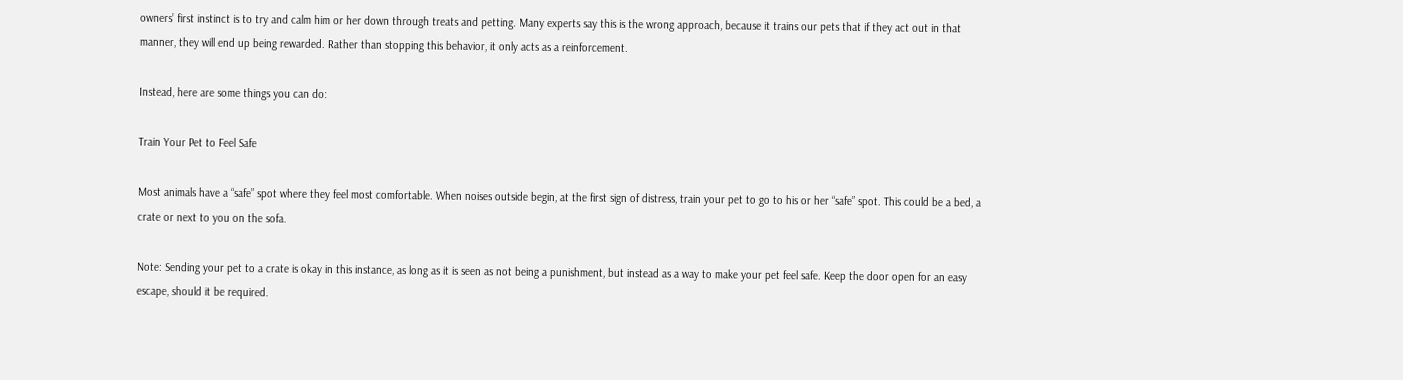owners’ first instinct is to try and calm him or her down through treats and petting. Many experts say this is the wrong approach, because it trains our pets that if they act out in that manner, they will end up being rewarded. Rather than stopping this behavior, it only acts as a reinforcement.

Instead, here are some things you can do:

Train Your Pet to Feel Safe

Most animals have a “safe” spot where they feel most comfortable. When noises outside begin, at the first sign of distress, train your pet to go to his or her “safe” spot. This could be a bed, a crate or next to you on the sofa.

Note: Sending your pet to a crate is okay in this instance, as long as it is seen as not being a punishment, but instead as a way to make your pet feel safe. Keep the door open for an easy escape, should it be required.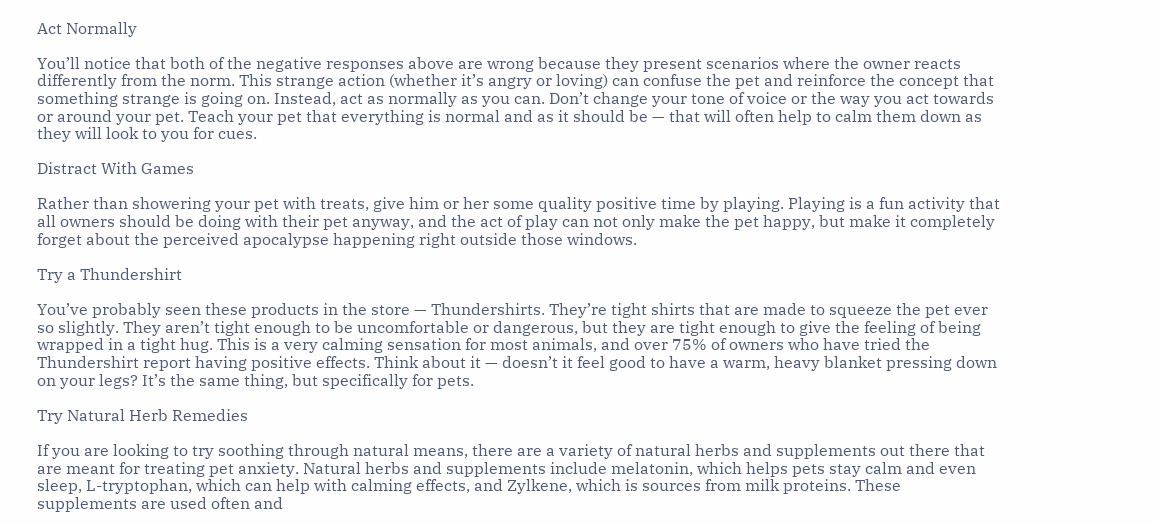Act Normally

You’ll notice that both of the negative responses above are wrong because they present scenarios where the owner reacts differently from the norm. This strange action (whether it’s angry or loving) can confuse the pet and reinforce the concept that something strange is going on. Instead, act as normally as you can. Don’t change your tone of voice or the way you act towards or around your pet. Teach your pet that everything is normal and as it should be — that will often help to calm them down as they will look to you for cues.

Distract With Games

Rather than showering your pet with treats, give him or her some quality positive time by playing. Playing is a fun activity that all owners should be doing with their pet anyway, and the act of play can not only make the pet happy, but make it completely forget about the perceived apocalypse happening right outside those windows.

Try a Thundershirt

You’ve probably seen these products in the store — Thundershirts. They’re tight shirts that are made to squeeze the pet ever so slightly. They aren’t tight enough to be uncomfortable or dangerous, but they are tight enough to give the feeling of being wrapped in a tight hug. This is a very calming sensation for most animals, and over 75% of owners who have tried the Thundershirt report having positive effects. Think about it — doesn’t it feel good to have a warm, heavy blanket pressing down on your legs? It’s the same thing, but specifically for pets.

Try Natural Herb Remedies

If you are looking to try soothing through natural means, there are a variety of natural herbs and supplements out there that are meant for treating pet anxiety. Natural herbs and supplements include melatonin, which helps pets stay calm and even sleep, L-tryptophan, which can help with calming effects, and Zylkene, which is sources from milk proteins. These supplements are used often and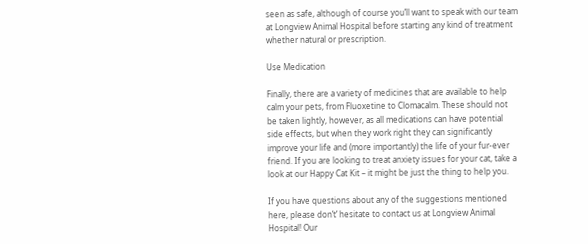seen as safe, although of course you’ll want to speak with our team at Longview Animal Hospital before starting any kind of treatment whether natural or prescription.

Use Medication

Finally, there are a variety of medicines that are available to help calm your pets, from Fluoxetine to Clomacalm. These should not be taken lightly, however, as all medications can have potential side effects, but when they work right they can significantly improve your life and (more importantly) the life of your fur-ever friend. If you are looking to treat anxiety issues for your cat, take a look at our Happy Cat Kit – it might be just the thing to help you.

If you have questions about any of the suggestions mentioned here, please don’t’ hesitate to contact us at Longview Animal Hospital! Our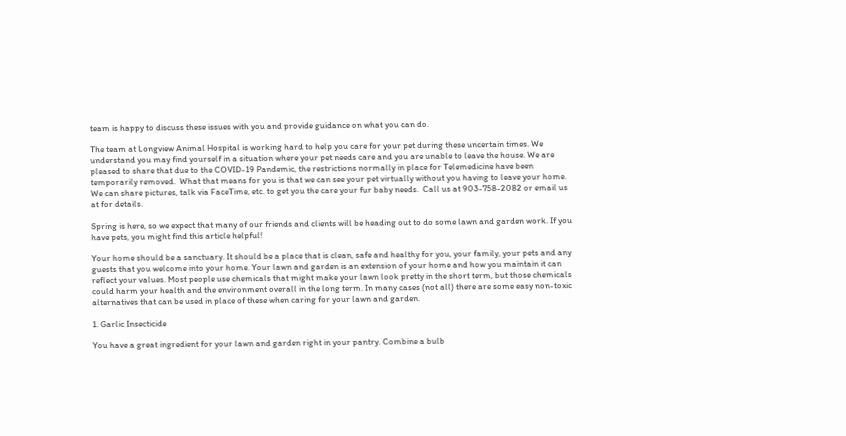team is happy to discuss these issues with you and provide guidance on what you can do.

The team at Longview Animal Hospital is working hard to help you care for your pet during these uncertain times. We understand you may find yourself in a situation where your pet needs care and you are unable to leave the house. We are pleased to share that due to the COVID-19 Pandemic, the restrictions normally in place for Telemedicine have been temporarily removed.  What that means for you is that we can see your pet virtually without you having to leave your home.  We can share pictures, talk via FaceTime, etc. to get you the care your fur baby needs.  Call us at 903-758-2082 or email us at for details.

Spring is here, so we expect that many of our friends and clients will be heading out to do some lawn and garden work. If you have pets, you might find this article helpful!

Your home should be a sanctuary. It should be a place that is clean, safe and healthy for you, your family, your pets and any guests that you welcome into your home. Your lawn and garden is an extension of your home and how you maintain it can reflect your values. Most people use chemicals that might make your lawn look pretty in the short term, but those chemicals could harm your health and the environment overall in the long term. In many cases (not all) there are some easy non-toxic alternatives that can be used in place of these when caring for your lawn and garden.

1. Garlic Insecticide

You have a great ingredient for your lawn and garden right in your pantry. Combine a bulb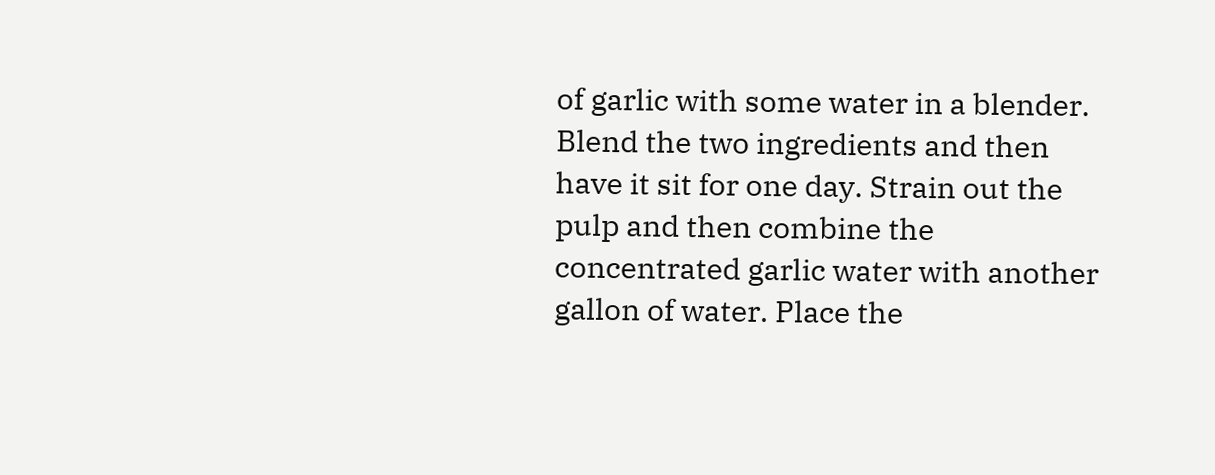of garlic with some water in a blender. Blend the two ingredients and then have it sit for one day. Strain out the pulp and then combine the concentrated garlic water with another gallon of water. Place the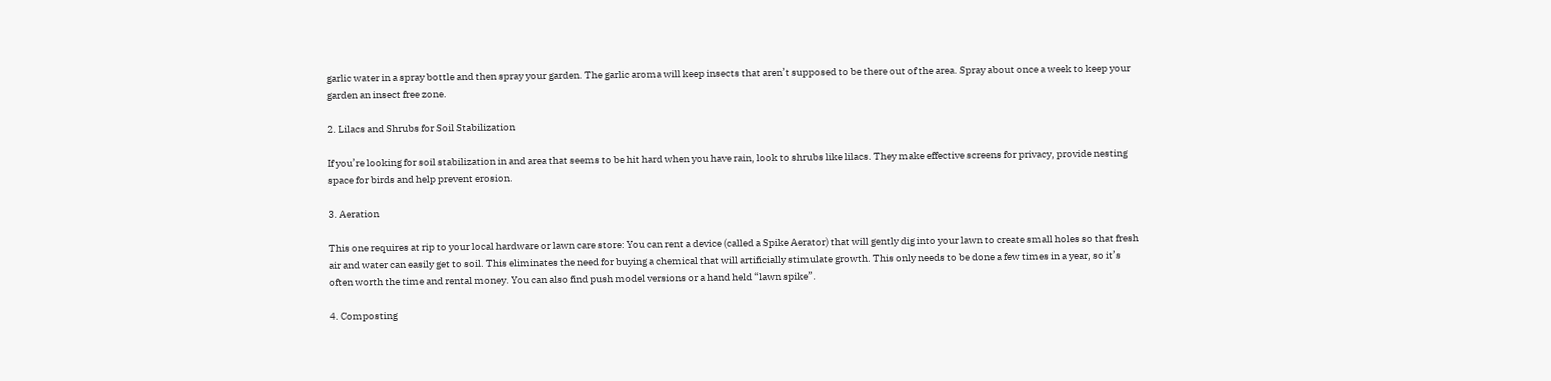garlic water in a spray bottle and then spray your garden. The garlic aroma will keep insects that aren’t supposed to be there out of the area. Spray about once a week to keep your garden an insect free zone.

2. Lilacs and Shrubs for Soil Stabilization

If you’re looking for soil stabilization in and area that seems to be hit hard when you have rain, look to shrubs like lilacs. They make effective screens for privacy, provide nesting space for birds and help prevent erosion.

3. Aeration

This one requires at rip to your local hardware or lawn care store: You can rent a device (called a Spike Aerator) that will gently dig into your lawn to create small holes so that fresh air and water can easily get to soil. This eliminates the need for buying a chemical that will artificially stimulate growth. This only needs to be done a few times in a year, so it’s often worth the time and rental money. You can also find push model versions or a hand held “lawn spike”.

4. Composting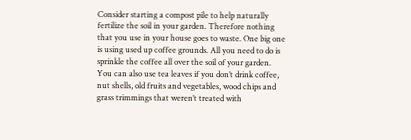Consider starting a compost pile to help naturally fertilize the soil in your garden. Therefore nothing that you use in your house goes to waste. One big one is using used up coffee grounds. All you need to do is sprinkle the coffee all over the soil of your garden. You can also use tea leaves if you don’t drink coffee, nut shells, old fruits and vegetables, wood chips and grass trimmings that weren’t treated with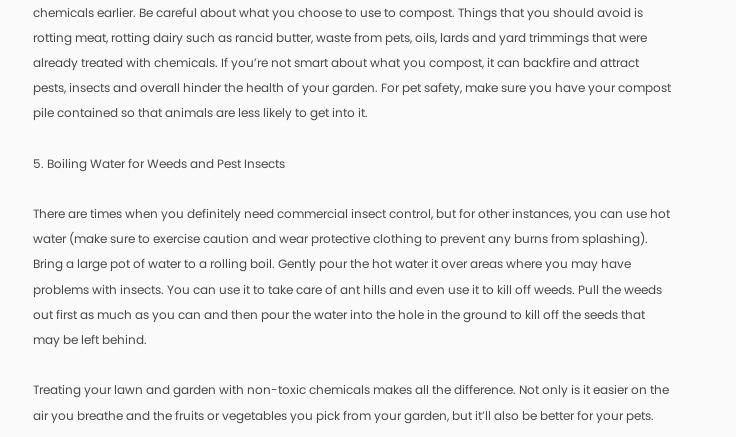chemicals earlier. Be careful about what you choose to use to compost. Things that you should avoid is rotting meat, rotting dairy such as rancid butter, waste from pets, oils, lards and yard trimmings that were already treated with chemicals. If you’re not smart about what you compost, it can backfire and attract pests, insects and overall hinder the health of your garden. For pet safety, make sure you have your compost pile contained so that animals are less likely to get into it.

5. Boiling Water for Weeds and Pest Insects

There are times when you definitely need commercial insect control, but for other instances, you can use hot water (make sure to exercise caution and wear protective clothing to prevent any burns from splashing). Bring a large pot of water to a rolling boil. Gently pour the hot water it over areas where you may have problems with insects. You can use it to take care of ant hills and even use it to kill off weeds. Pull the weeds out first as much as you can and then pour the water into the hole in the ground to kill off the seeds that may be left behind.

Treating your lawn and garden with non-toxic chemicals makes all the difference. Not only is it easier on the air you breathe and the fruits or vegetables you pick from your garden, but it’ll also be better for your pets.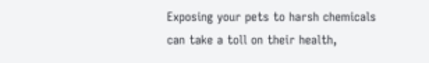Exposing your pets to harsh chemicals can take a toll on their health,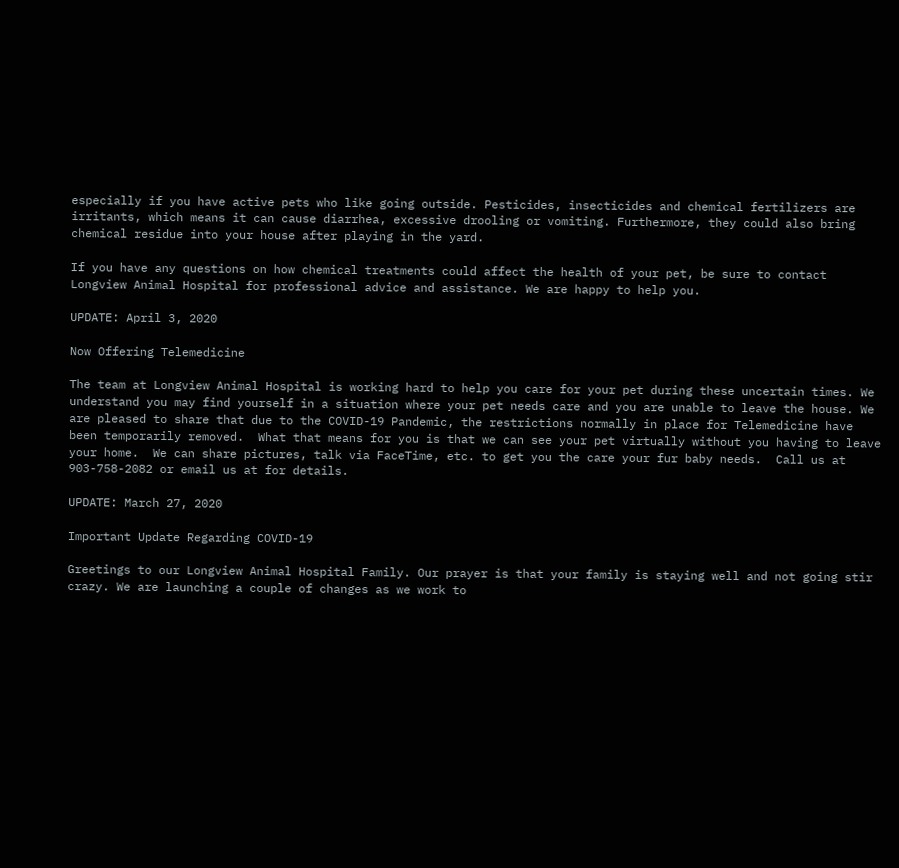especially if you have active pets who like going outside. Pesticides, insecticides and chemical fertilizers are irritants, which means it can cause diarrhea, excessive drooling or vomiting. Furthermore, they could also bring chemical residue into your house after playing in the yard.

If you have any questions on how chemical treatments could affect the health of your pet, be sure to contact Longview Animal Hospital for professional advice and assistance. We are happy to help you.

UPDATE: April 3, 2020

Now Offering Telemedicine

The team at Longview Animal Hospital is working hard to help you care for your pet during these uncertain times. We understand you may find yourself in a situation where your pet needs care and you are unable to leave the house. We are pleased to share that due to the COVID-19 Pandemic, the restrictions normally in place for Telemedicine have been temporarily removed.  What that means for you is that we can see your pet virtually without you having to leave your home.  We can share pictures, talk via FaceTime, etc. to get you the care your fur baby needs.  Call us at 903-758-2082 or email us at for details.

UPDATE: March 27, 2020

Important Update Regarding COVID-19

Greetings to our Longview Animal Hospital Family. Our prayer is that your family is staying well and not going stir crazy. We are launching a couple of changes as we work to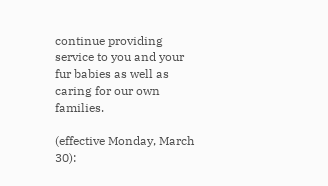continue providing service to you and your fur babies as well as caring for our own families.

(effective Monday, March 30):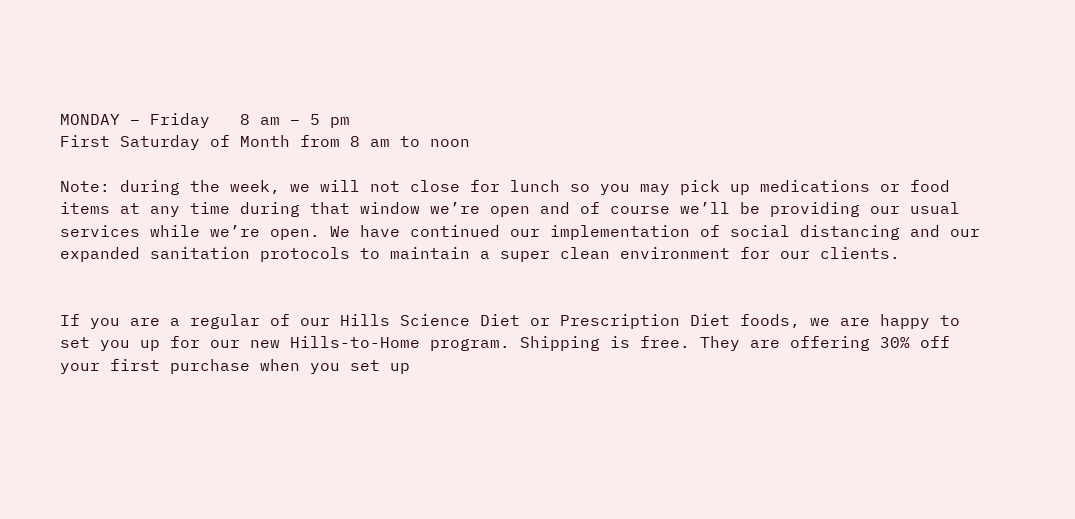MONDAY – Friday   8 am – 5 pm
First Saturday of Month from 8 am to noon

Note: during the week, we will not close for lunch so you may pick up medications or food items at any time during that window we’re open and of course we’ll be providing our usual services while we’re open. We have continued our implementation of social distancing and our expanded sanitation protocols to maintain a super clean environment for our clients.


If you are a regular of our Hills Science Diet or Prescription Diet foods, we are happy to set you up for our new Hills-to-Home program. Shipping is free. They are offering 30% off your first purchase when you set up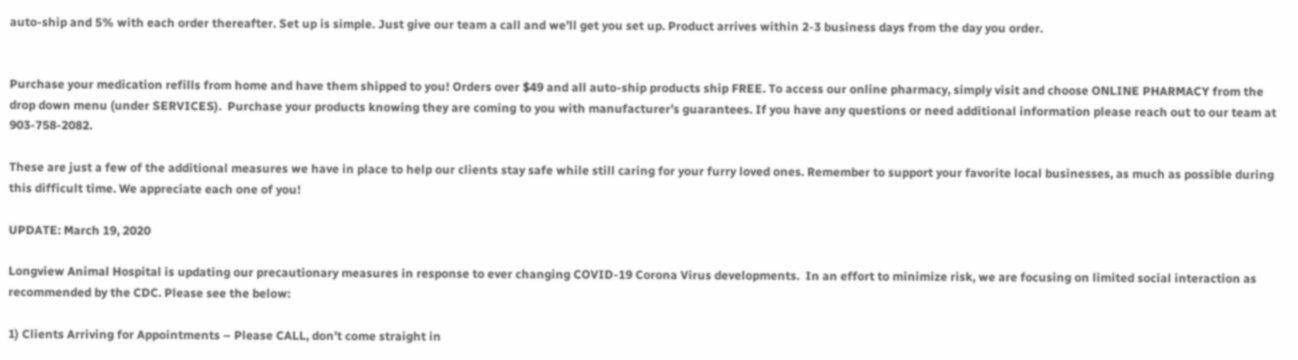auto-ship and 5% with each order thereafter. Set up is simple. Just give our team a call and we’ll get you set up. Product arrives within 2-3 business days from the day you order.


Purchase your medication refills from home and have them shipped to you! Orders over $49 and all auto-ship products ship FREE. To access our online pharmacy, simply visit and choose ONLINE PHARMACY from the drop down menu (under SERVICES).  Purchase your products knowing they are coming to you with manufacturer’s guarantees. If you have any questions or need additional information please reach out to our team at 903-758-2082.

These are just a few of the additional measures we have in place to help our clients stay safe while still caring for your furry loved ones. Remember to support your favorite local businesses, as much as possible during this difficult time. We appreciate each one of you!

UPDATE: March 19, 2020

Longview Animal Hospital is updating our precautionary measures in response to ever changing COVID-19 Corona Virus developments.  In an effort to minimize risk, we are focusing on limited social interaction as recommended by the CDC. Please see the below:

1) Clients Arriving for Appointments – Please CALL, don’t come straight in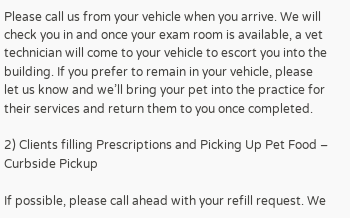Please call us from your vehicle when you arrive. We will check you in and once your exam room is available, a vet technician will come to your vehicle to escort you into the building. If you prefer to remain in your vehicle, please let us know and we’ll bring your pet into the practice for their services and return them to you once completed.

2) Clients filling Prescriptions and Picking Up Pet Food – Curbside Pickup

If possible, please call ahead with your refill request. We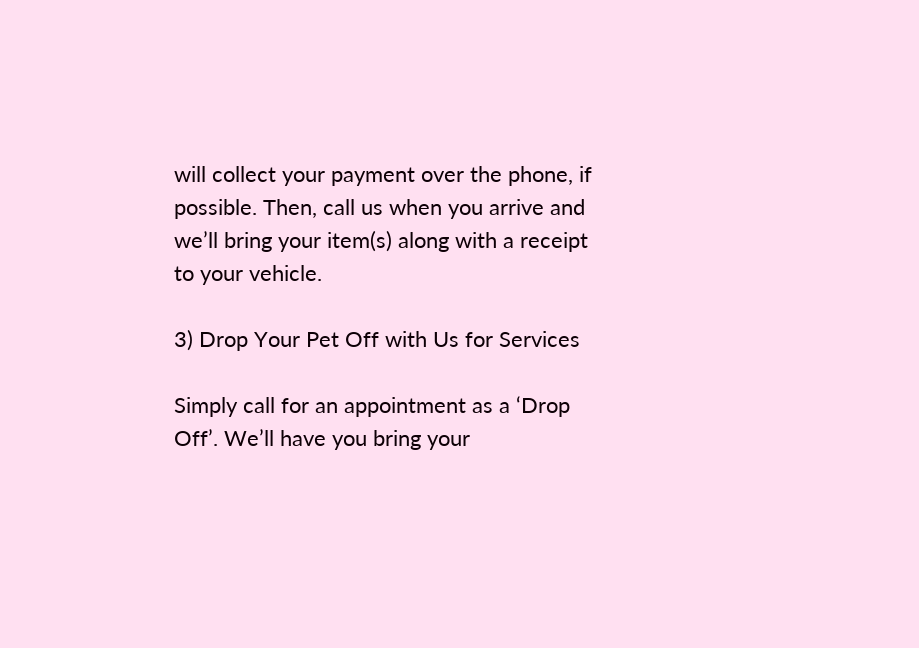will collect your payment over the phone, if possible. Then, call us when you arrive and we’ll bring your item(s) along with a receipt to your vehicle.

3) Drop Your Pet Off with Us for Services

Simply call for an appointment as a ‘Drop Off’. We’ll have you bring your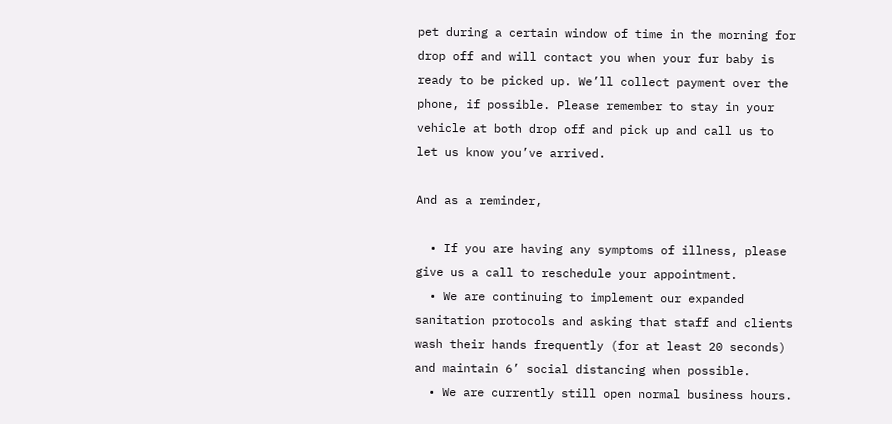pet during a certain window of time in the morning for drop off and will contact you when your fur baby is ready to be picked up. We’ll collect payment over the phone, if possible. Please remember to stay in your vehicle at both drop off and pick up and call us to let us know you’ve arrived.

And as a reminder,

  • If you are having any symptoms of illness, please give us a call to reschedule your appointment.
  • We are continuing to implement our expanded sanitation protocols and asking that staff and clients wash their hands frequently (for at least 20 seconds) and maintain 6’ social distancing when possible.
  • We are currently still open normal business hours.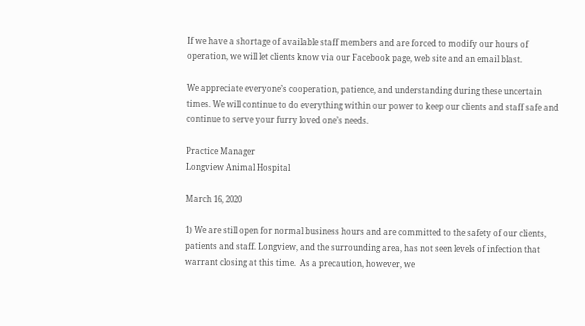If we have a shortage of available staff members and are forced to modify our hours of operation, we will let clients know via our Facebook page, web site and an email blast.

We appreciate everyone’s cooperation, patience, and understanding during these uncertain times. We will continue to do everything within our power to keep our clients and staff safe and continue to serve your furry loved one’s needs.

Practice Manager
Longview Animal Hospital

March 16, 2020

1) We are still open for normal business hours and are committed to the safety of our clients, patients and staff. Longview, and the surrounding area, has not seen levels of infection that warrant closing at this time.  As a precaution, however, we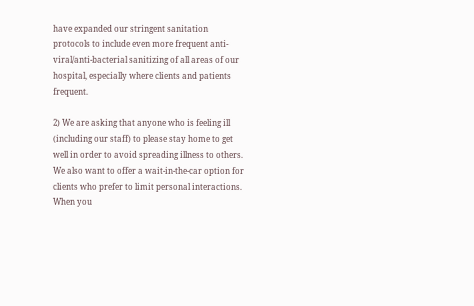have expanded our stringent sanitation protocols to include even more frequent anti-viral/anti-bacterial sanitizing of all areas of our hospital, especially where clients and patients frequent.

2) We are asking that anyone who is feeling ill (including our staff) to please stay home to get well in order to avoid spreading illness to others.  We also want to offer a wait-in-the-car option for clients who prefer to limit personal interactions.  When you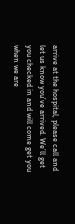arrive at the hospital, please call and let us know you’ve arrived. We’ll get you checked in and will come get you when we are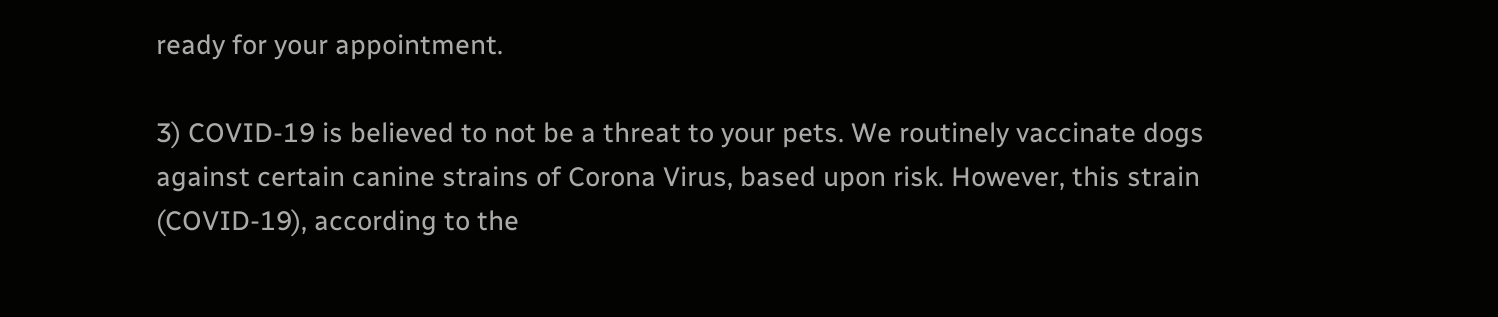ready for your appointment.

3) COVID-19 is believed to not be a threat to your pets. We routinely vaccinate dogs against certain canine strains of Corona Virus, based upon risk. However, this strain (COVID-19), according to the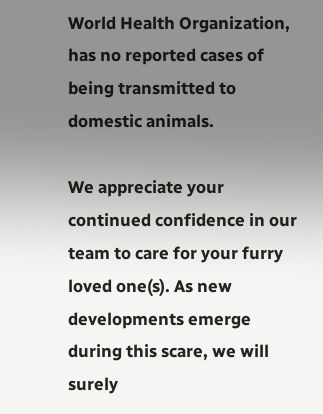World Health Organization, has no reported cases of being transmitted to domestic animals.

We appreciate your continued confidence in our team to care for your furry loved one(s). As new developments emerge during this scare, we will surely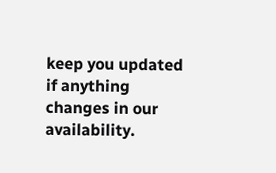keep you updated if anything changes in our availability.